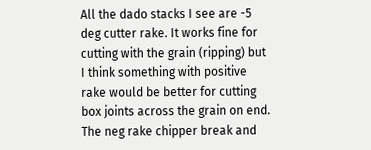All the dado stacks I see are -5 deg cutter rake. It works fine for cutting with the grain (ripping) but I think something with positive rake would be better for cutting box joints across the grain on end. The neg rake chipper break and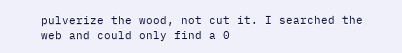pulverize the wood, not cut it. I searched the web and could only find a 0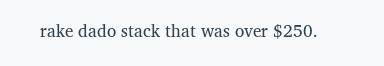rake dado stack that was over $250.